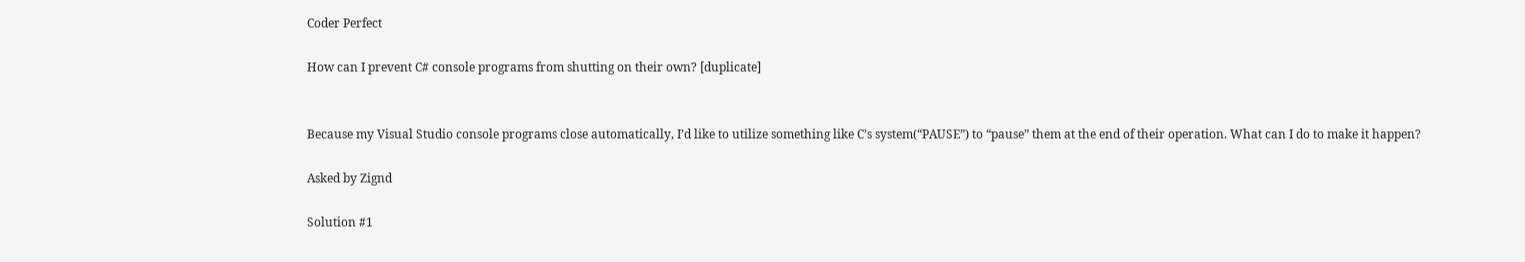Coder Perfect

How can I prevent C# console programs from shutting on their own? [duplicate]


Because my Visual Studio console programs close automatically, I’d like to utilize something like C’s system(“PAUSE”) to “pause” them at the end of their operation. What can I do to make it happen?

Asked by Zignd

Solution #1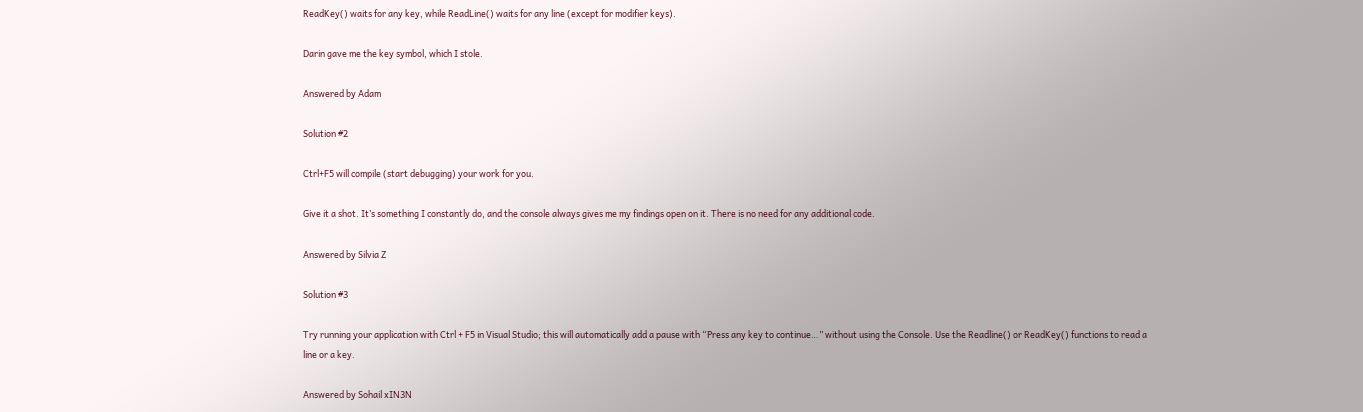ReadKey() waits for any key, while ReadLine() waits for any line (except for modifier keys).

Darin gave me the key symbol, which I stole.

Answered by Adam

Solution #2

Ctrl+F5 will compile (start debugging) your work for you.

Give it a shot. It’s something I constantly do, and the console always gives me my findings open on it. There is no need for any additional code.

Answered by Silvia Z

Solution #3

Try running your application with Ctrl + F5 in Visual Studio; this will automatically add a pause with “Press any key to continue…” without using the Console. Use the Readline() or ReadKey() functions to read a line or a key.

Answered by Sohail xIN3N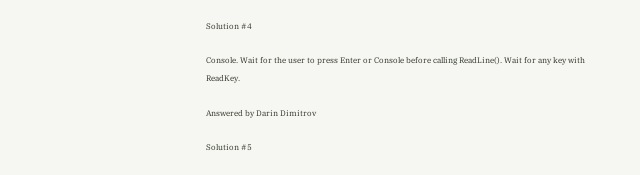Solution #4

Console. Wait for the user to press Enter or Console before calling ReadLine(). Wait for any key with ReadKey.

Answered by Darin Dimitrov

Solution #5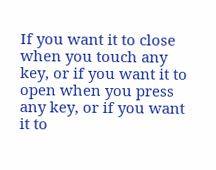If you want it to close when you touch any key, or if you want it to open when you press any key, or if you want it to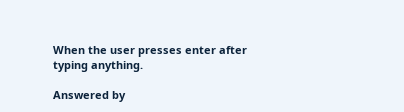When the user presses enter after typing anything.

Answered by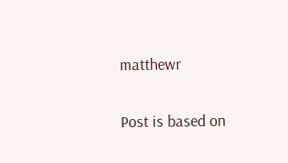matthewr

Post is based on